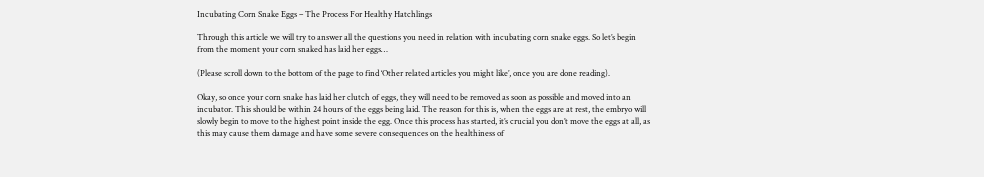Incubating Corn Snake Eggs – The Process For Healthy Hatchlings

Through this article we will try to answer all the questions you need in relation with incubating corn snake eggs. So let’s begin from the moment your corn snaked has laid her eggs…

(Please scroll down to the bottom of the page to find ‘Other related articles you might like’, once you are done reading).

Okay, so once your corn snake has laid her clutch of eggs, they will need to be removed as soon as possible and moved into an incubator. This should be within 24 hours of the eggs being laid. The reason for this is, when the eggs are at rest, the embryo will slowly begin to move to the highest point inside the egg. Once this process has started, it’s crucial you don’t move the eggs at all, as this may cause them damage and have some severe consequences on the healthiness of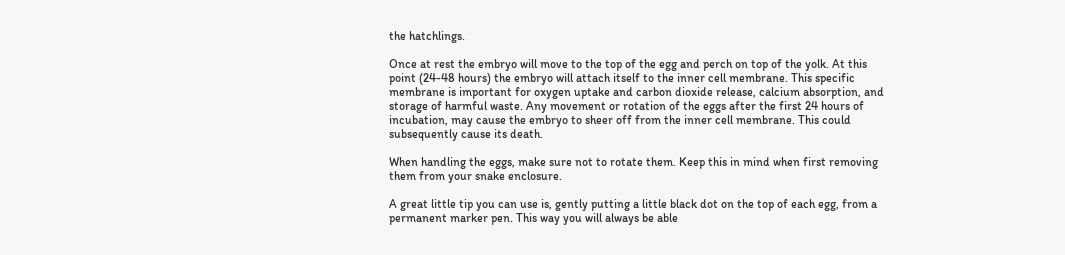the hatchlings.

Once at rest the embryo will move to the top of the egg and perch on top of the yolk. At this point (24-48 hours) the embryo will attach itself to the inner cell membrane. This specific membrane is important for oxygen uptake and carbon dioxide release, calcium absorption, and storage of harmful waste. Any movement or rotation of the eggs after the first 24 hours of incubation, may cause the embryo to sheer off from the inner cell membrane. This could subsequently cause its death.

When handling the eggs, make sure not to rotate them. Keep this in mind when first removing them from your snake enclosure.

A great little tip you can use is, gently putting a little black dot on the top of each egg, from a permanent marker pen. This way you will always be able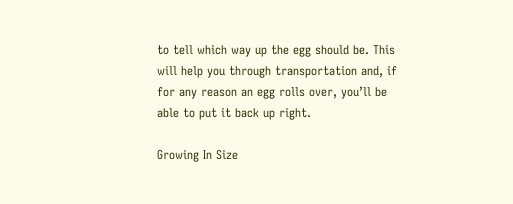to tell which way up the egg should be. This will help you through transportation and, if for any reason an egg rolls over, you’ll be able to put it back up right.

Growing In Size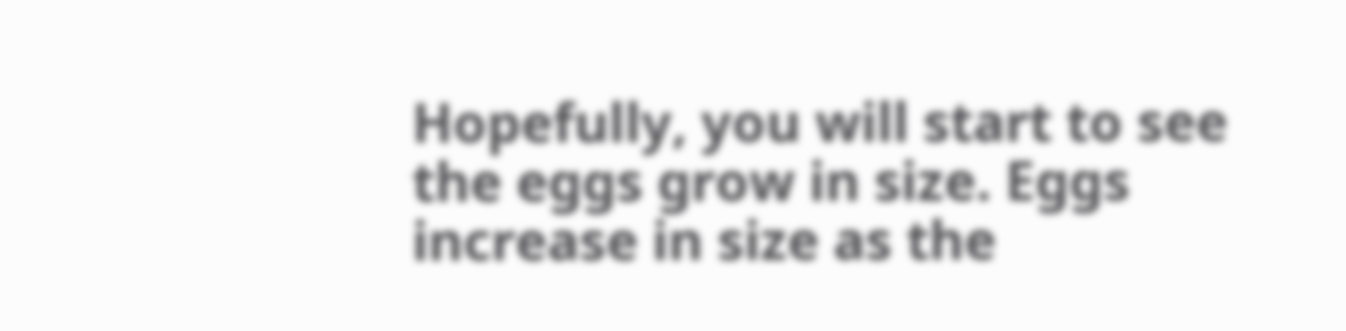Hopefully, you will start to see the eggs grow in size. Eggs increase in size as the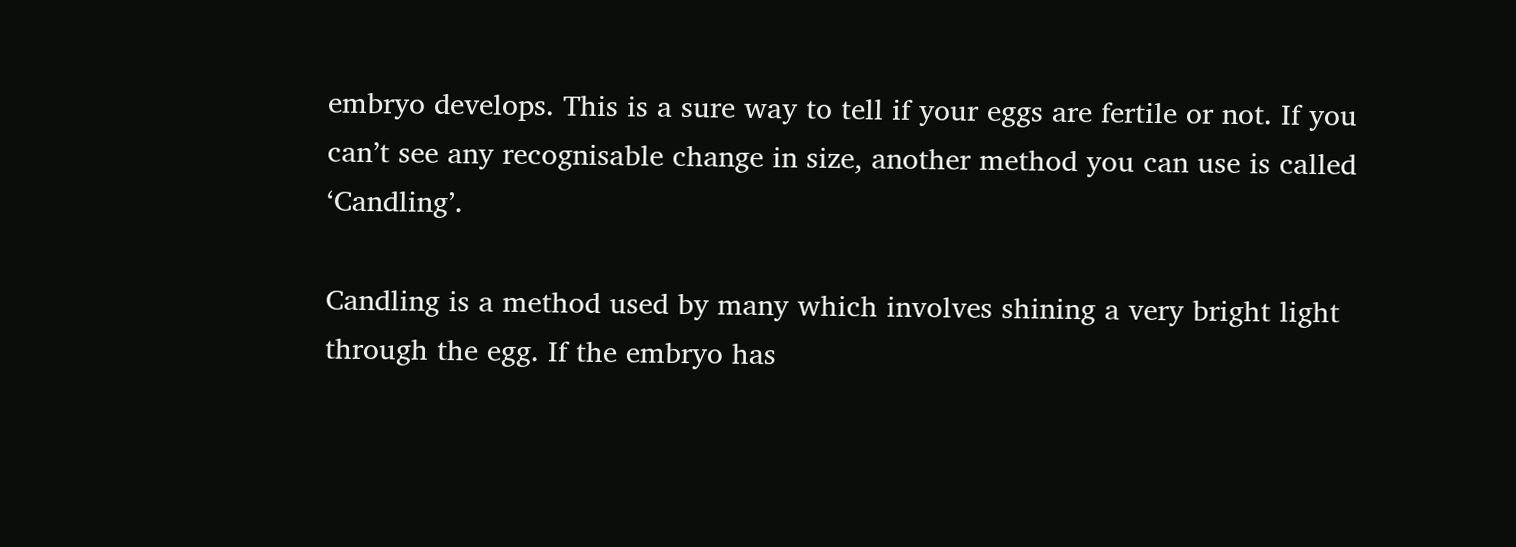embryo develops. This is a sure way to tell if your eggs are fertile or not. If you can’t see any recognisable change in size, another method you can use is called ‘Candling’.

Candling is a method used by many which involves shining a very bright light through the egg. If the embryo has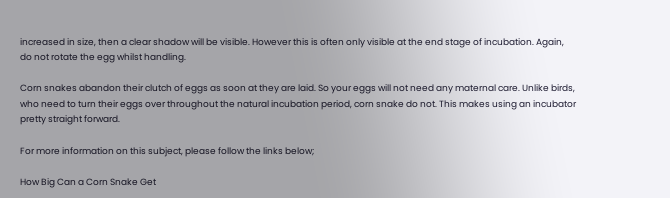increased in size, then a clear shadow will be visible. However this is often only visible at the end stage of incubation. Again, do not rotate the egg whilst handling.

Corn snakes abandon their clutch of eggs as soon at they are laid. So your eggs will not need any maternal care. Unlike birds, who need to turn their eggs over throughout the natural incubation period, corn snake do not. This makes using an incubator pretty straight forward.

For more information on this subject, please follow the links below;

How Big Can a Corn Snake Get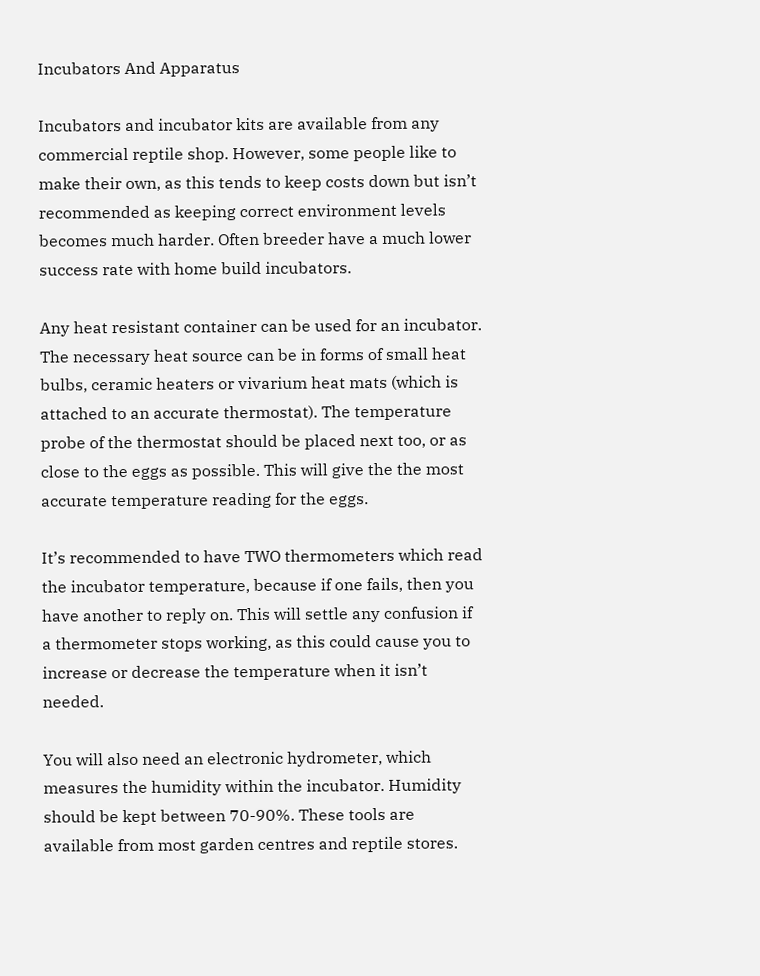Incubators And Apparatus

Incubators and incubator kits are available from any commercial reptile shop. However, some people like to make their own, as this tends to keep costs down but isn’t recommended as keeping correct environment levels becomes much harder. Often breeder have a much lower success rate with home build incubators.

Any heat resistant container can be used for an incubator. The necessary heat source can be in forms of small heat bulbs, ceramic heaters or vivarium heat mats (which is attached to an accurate thermostat). The temperature probe of the thermostat should be placed next too, or as close to the eggs as possible. This will give the the most accurate temperature reading for the eggs.

It’s recommended to have TWO thermometers which read the incubator temperature, because if one fails, then you have another to reply on. This will settle any confusion if a thermometer stops working, as this could cause you to increase or decrease the temperature when it isn’t needed.

You will also need an electronic hydrometer, which measures the humidity within the incubator. Humidity should be kept between 70-90%. These tools are available from most garden centres and reptile stores.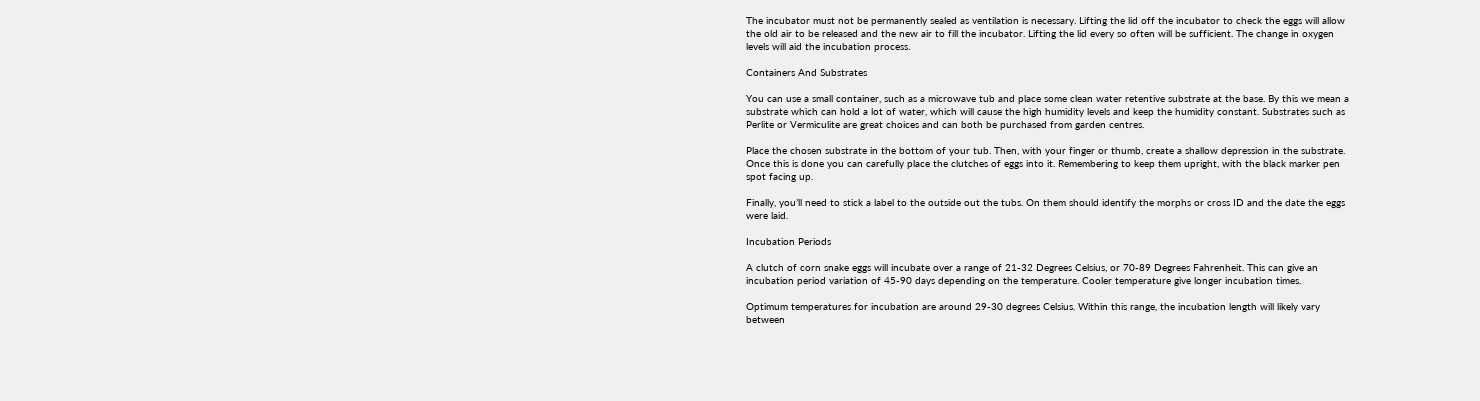The incubator must not be permanently sealed as ventilation is necessary. Lifting the lid off the incubator to check the eggs will allow the old air to be released and the new air to fill the incubator. Lifting the lid every so often will be sufficient. The change in oxygen levels will aid the incubation process.

Containers And Substrates

You can use a small container, such as a microwave tub and place some clean water retentive substrate at the base. By this we mean a substrate which can hold a lot of water, which will cause the high humidity levels and keep the humidity constant. Substrates such as Perlite or Vermiculite are great choices and can both be purchased from garden centres.

Place the chosen substrate in the bottom of your tub. Then, with your finger or thumb, create a shallow depression in the substrate. Once this is done you can carefully place the clutches of eggs into it. Remembering to keep them upright, with the black marker pen spot facing up.

Finally, you’ll need to stick a label to the outside out the tubs. On them should identify the morphs or cross ID and the date the eggs were laid.

Incubation Periods

A clutch of corn snake eggs will incubate over a range of 21-32 Degrees Celsius, or 70-89 Degrees Fahrenheit. This can give an incubation period variation of 45-90 days depending on the temperature. Cooler temperature give longer incubation times.

Optimum temperatures for incubation are around 29-30 degrees Celsius. Within this range, the incubation length will likely vary between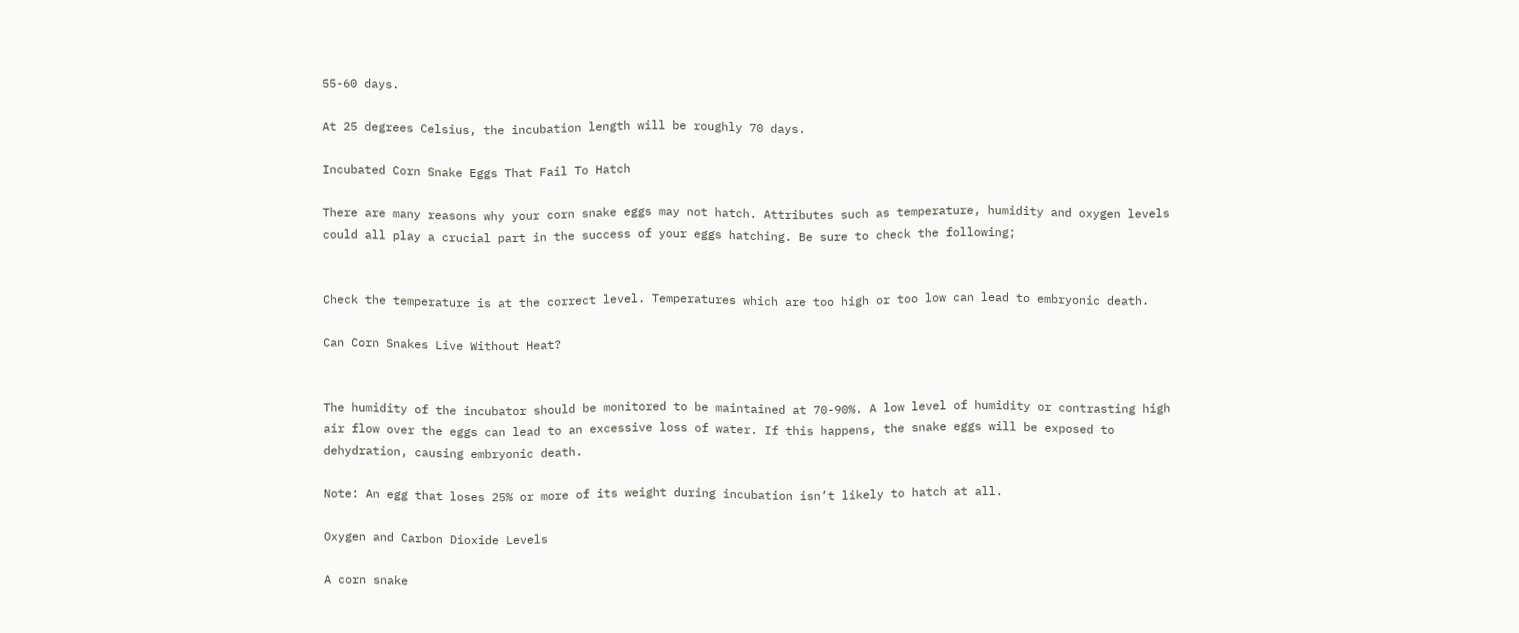55-60 days.

At 25 degrees Celsius, the incubation length will be roughly 70 days.

Incubated Corn Snake Eggs That Fail To Hatch

There are many reasons why your corn snake eggs may not hatch. Attributes such as temperature, humidity and oxygen levels could all play a crucial part in the success of your eggs hatching. Be sure to check the following;


Check the temperature is at the correct level. Temperatures which are too high or too low can lead to embryonic death.

Can Corn Snakes Live Without Heat?


The humidity of the incubator should be monitored to be maintained at 70-90%. A low level of humidity or contrasting high air flow over the eggs can lead to an excessive loss of water. If this happens, the snake eggs will be exposed to dehydration, causing embryonic death.

Note: An egg that loses 25% or more of its weight during incubation isn’t likely to hatch at all.

Oxygen and Carbon Dioxide Levels

A corn snake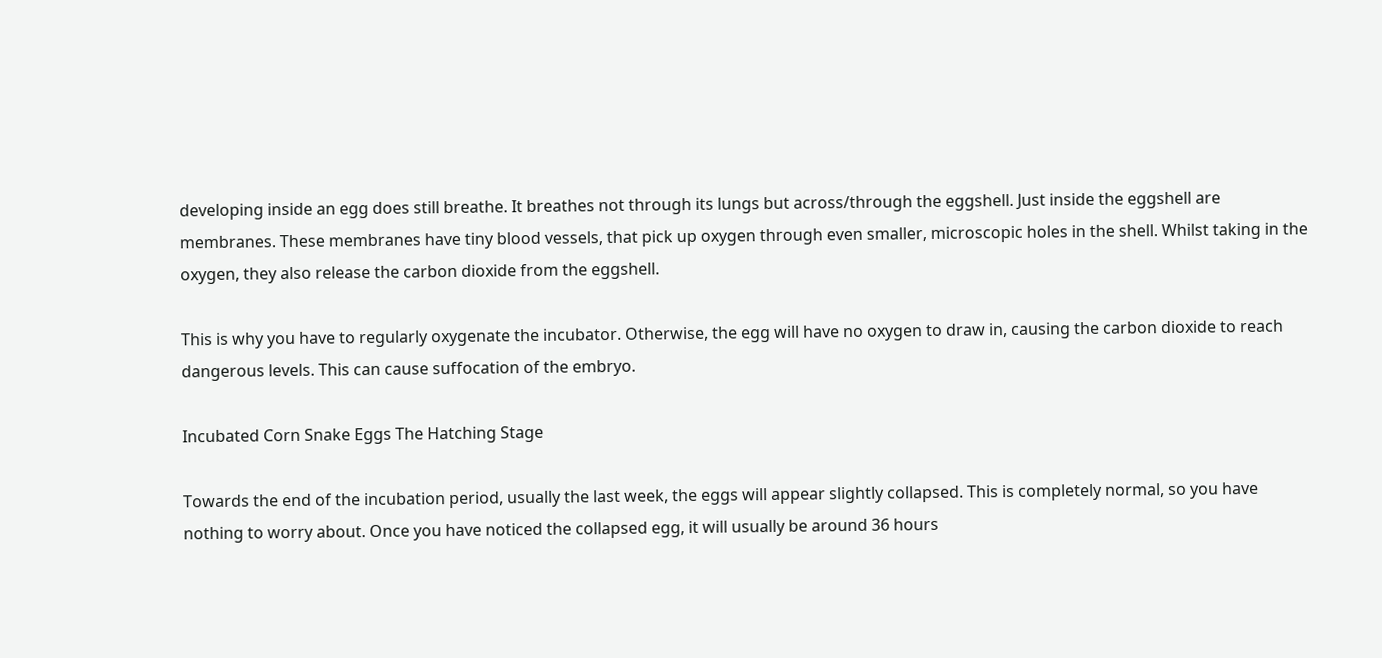developing inside an egg does still breathe. It breathes not through its lungs but across/through the eggshell. Just inside the eggshell are membranes. These membranes have tiny blood vessels, that pick up oxygen through even smaller, microscopic holes in the shell. Whilst taking in the oxygen, they also release the carbon dioxide from the eggshell.

This is why you have to regularly oxygenate the incubator. Otherwise, the egg will have no oxygen to draw in, causing the carbon dioxide to reach dangerous levels. This can cause suffocation of the embryo.

Incubated Corn Snake Eggs The Hatching Stage

Towards the end of the incubation period, usually the last week, the eggs will appear slightly collapsed. This is completely normal, so you have nothing to worry about. Once you have noticed the collapsed egg, it will usually be around 36 hours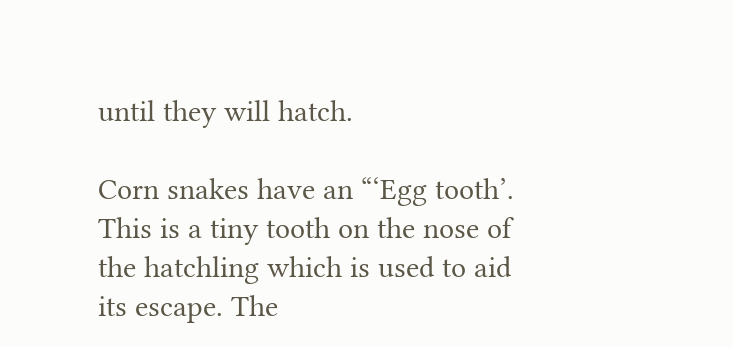until they will hatch.

Corn snakes have an “‘Egg tooth’. This is a tiny tooth on the nose of the hatchling which is used to aid its escape. The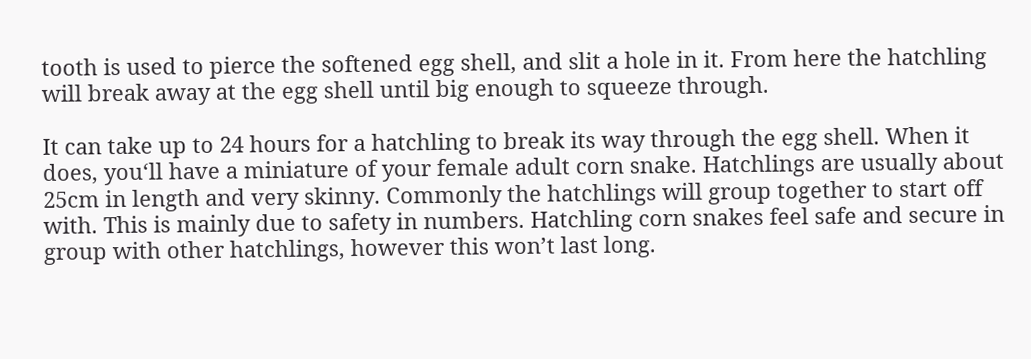tooth is used to pierce the softened egg shell, and slit a hole in it. From here the hatchling will break away at the egg shell until big enough to squeeze through.

It can take up to 24 hours for a hatchling to break its way through the egg shell. When it does, you‘ll have a miniature of your female adult corn snake. Hatchlings are usually about 25cm in length and very skinny. Commonly the hatchlings will group together to start off with. This is mainly due to safety in numbers. Hatchling corn snakes feel safe and secure in group with other hatchlings, however this won’t last long.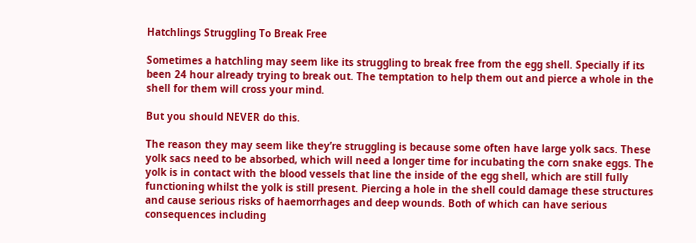Hatchlings Struggling To Break Free

Sometimes a hatchling may seem like its struggling to break free from the egg shell. Specially if its been 24 hour already trying to break out. The temptation to help them out and pierce a whole in the shell for them will cross your mind.

But you should NEVER do this.

The reason they may seem like they’re struggling is because some often have large yolk sacs. These yolk sacs need to be absorbed, which will need a longer time for incubating the corn snake eggs. The yolk is in contact with the blood vessels that line the inside of the egg shell, which are still fully functioning whilst the yolk is still present. Piercing a hole in the shell could damage these structures and cause serious risks of haemorrhages and deep wounds. Both of which can have serious consequences including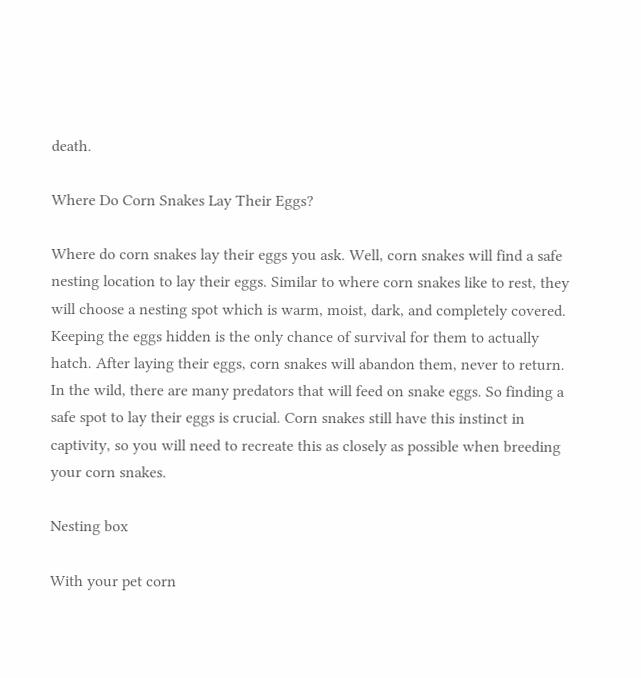death.

Where Do Corn Snakes Lay Their Eggs?

Where do corn snakes lay their eggs you ask. Well, corn snakes will find a safe nesting location to lay their eggs. Similar to where corn snakes like to rest, they will choose a nesting spot which is warm, moist, dark, and completely covered. Keeping the eggs hidden is the only chance of survival for them to actually hatch. After laying their eggs, corn snakes will abandon them, never to return. In the wild, there are many predators that will feed on snake eggs. So finding a safe spot to lay their eggs is crucial. Corn snakes still have this instinct in captivity, so you will need to recreate this as closely as possible when breeding your corn snakes.

Nesting box

With your pet corn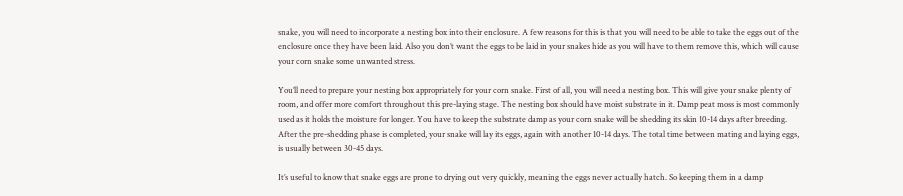snake, you will need to incorporate a nesting box into their enclosure. A few reasons for this is that you will need to be able to take the eggs out of the enclosure once they have been laid. Also you don’t want the eggs to be laid in your snakes hide as you will have to them remove this, which will cause your corn snake some unwanted stress.

You’ll need to prepare your nesting box appropriately for your corn snake. First of all, you will need a nesting box. This will give your snake plenty of room, and offer more comfort throughout this pre-laying stage. The nesting box should have moist substrate in it. Damp peat moss is most commonly used as it holds the moisture for longer. You have to keep the substrate damp as your corn snake will be shedding its skin 10-14 days after breeding. After the pre-shedding phase is completed, your snake will lay its eggs, again with another 10-14 days. The total time between mating and laying eggs, is usually between 30-45 days.

It’s useful to know that snake eggs are prone to drying out very quickly, meaning the eggs never actually hatch. So keeping them in a damp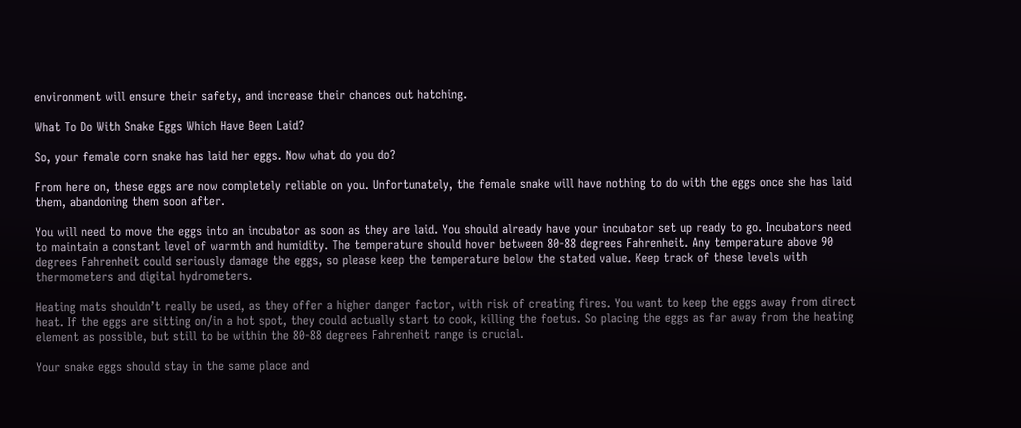environment will ensure their safety, and increase their chances out hatching.

What To Do With Snake Eggs Which Have Been Laid?

So, your female corn snake has laid her eggs. Now what do you do?

From here on, these eggs are now completely reliable on you. Unfortunately, the female snake will have nothing to do with the eggs once she has laid them, abandoning them soon after.

You will need to move the eggs into an incubator as soon as they are laid. You should already have your incubator set up ready to go. Incubators need to maintain a constant level of warmth and humidity. The temperature should hover between 80-88 degrees Fahrenheit. Any temperature above 90 degrees Fahrenheit could seriously damage the eggs, so please keep the temperature below the stated value. Keep track of these levels with thermometers and digital hydrometers.

Heating mats shouldn’t really be used, as they offer a higher danger factor, with risk of creating fires. You want to keep the eggs away from direct heat. If the eggs are sitting on/in a hot spot, they could actually start to cook, killing the foetus. So placing the eggs as far away from the heating element as possible, but still to be within the 80-88 degrees Fahrenheit range is crucial.

Your snake eggs should stay in the same place and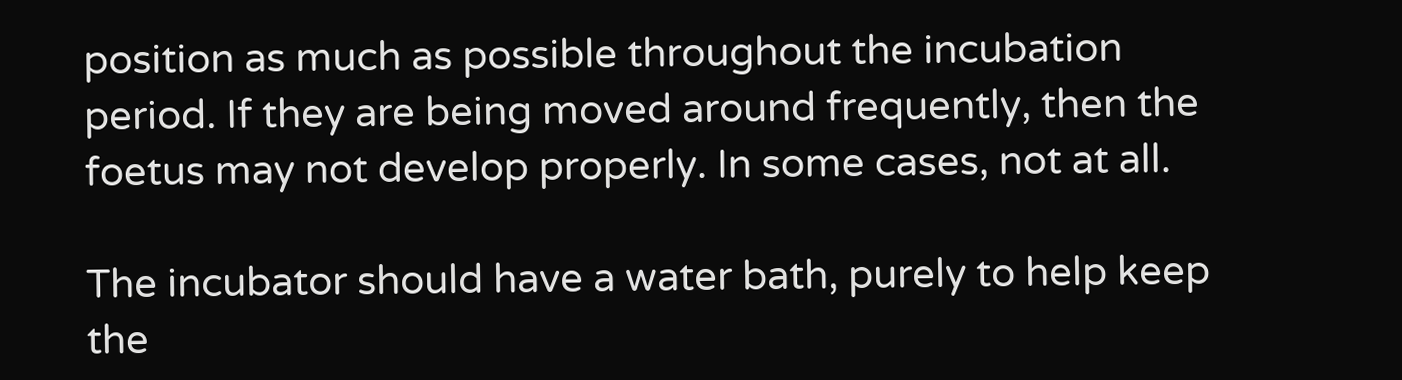position as much as possible throughout the incubation period. If they are being moved around frequently, then the foetus may not develop properly. In some cases, not at all.

The incubator should have a water bath, purely to help keep the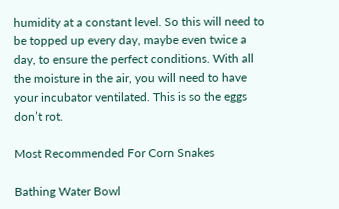humidity at a constant level. So this will need to be topped up every day, maybe even twice a day, to ensure the perfect conditions. With all the moisture in the air, you will need to have your incubator ventilated. This is so the eggs don’t rot.

Most Recommended For Corn Snakes

Bathing Water Bowl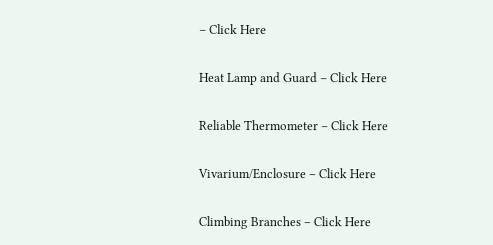– Click Here

Heat Lamp and Guard – Click Here

Reliable Thermometer – Click Here

Vivarium/Enclosure – Click Here

Climbing Branches – Click Here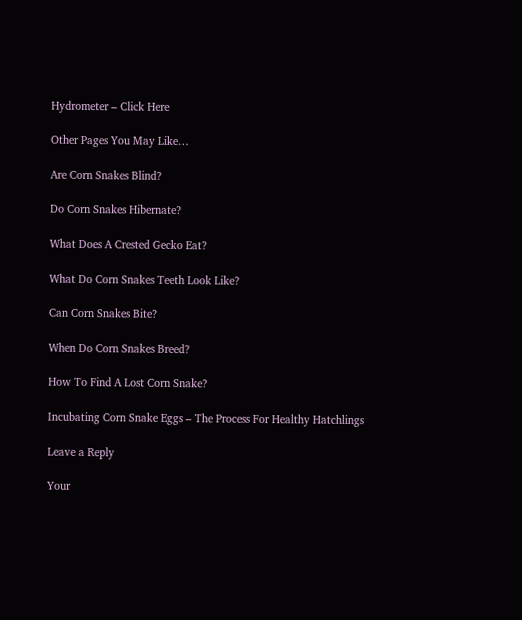Hydrometer – Click Here

Other Pages You May Like…

Are Corn Snakes Blind?

Do Corn Snakes Hibernate?

What Does A Crested Gecko Eat?

What Do Corn Snakes Teeth Look Like?

Can Corn Snakes Bite?

When Do Corn Snakes Breed?

How To Find A Lost Corn Snake?

Incubating Corn Snake Eggs – The Process For Healthy Hatchlings

Leave a Reply

Your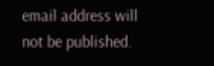email address will not be published.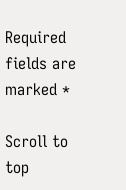Required fields are marked *

Scroll to top